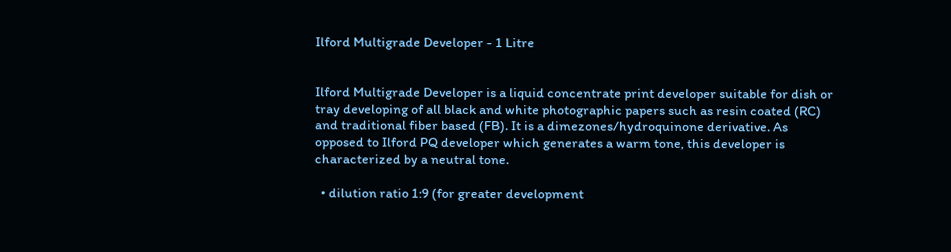Ilford Multigrade Developer - 1 Litre


Ilford Multigrade Developer is a liquid concentrate print developer suitable for dish or tray developing of all black and white photographic papers such as resin coated (RC) and traditional fiber based (FB). It is a dimezones/hydroquinone derivative. As opposed to Ilford PQ developer which generates a warm tone, this developer is characterized by a neutral tone.

  • dilution ratio 1:9 (for greater development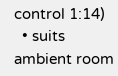control 1:14)
  • suits ambient room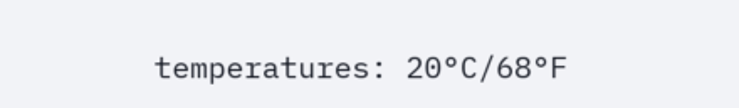temperatures: 20°C/68°F